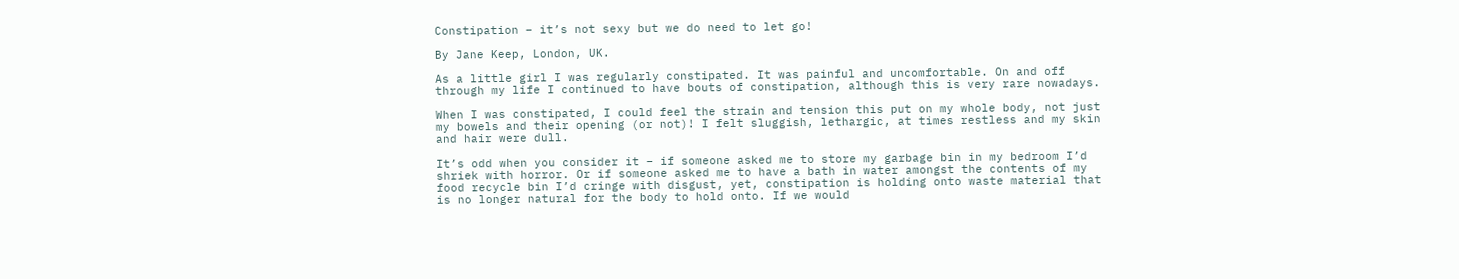Constipation – it’s not sexy but we do need to let go!

By Jane Keep, London, UK.

As a little girl I was regularly constipated. It was painful and uncomfortable. On and off through my life I continued to have bouts of constipation, although this is very rare nowadays.

When I was constipated, I could feel the strain and tension this put on my whole body, not just my bowels and their opening (or not)! I felt sluggish, lethargic, at times restless and my skin and hair were dull.

It’s odd when you consider it – if someone asked me to store my garbage bin in my bedroom I’d shriek with horror. Or if someone asked me to have a bath in water amongst the contents of my food recycle bin I’d cringe with disgust, yet, constipation is holding onto waste material that is no longer natural for the body to hold onto. If we would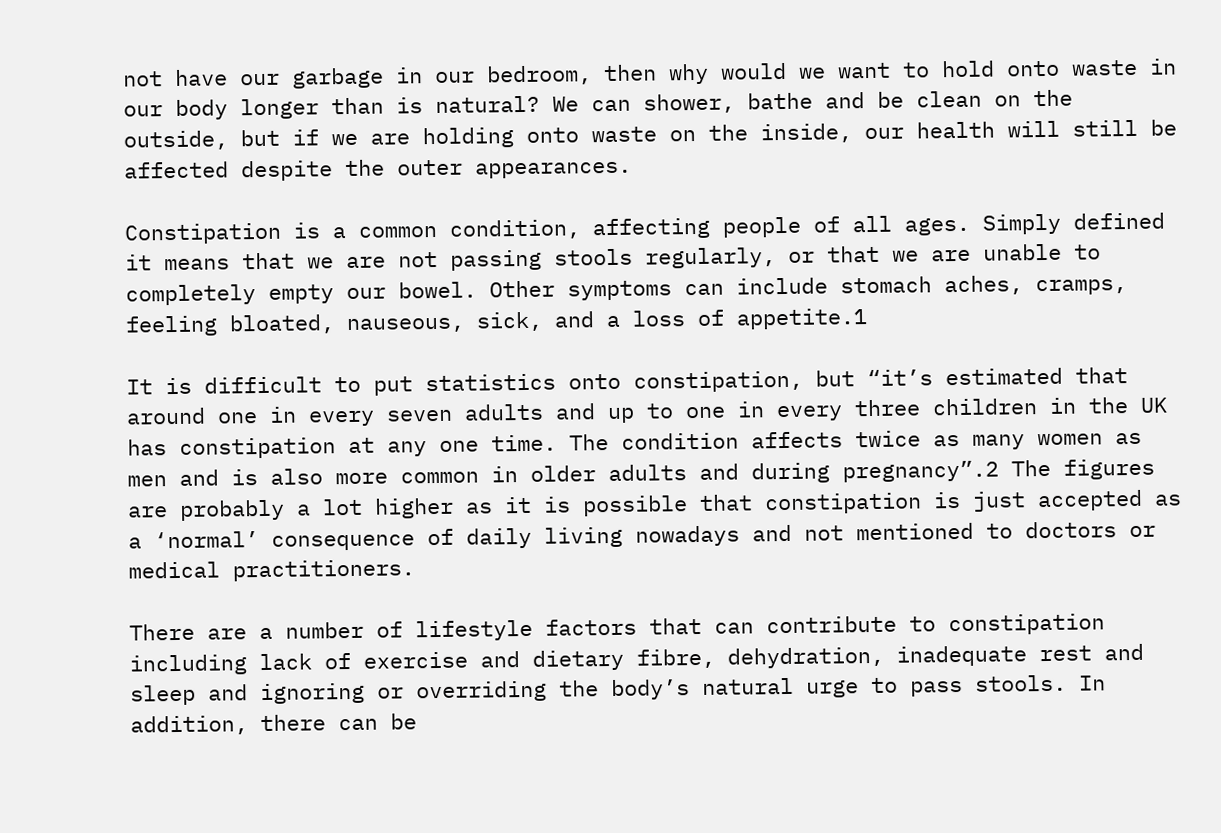not have our garbage in our bedroom, then why would we want to hold onto waste in our body longer than is natural? We can shower, bathe and be clean on the outside, but if we are holding onto waste on the inside, our health will still be affected despite the outer appearances.

Constipation is a common condition, affecting people of all ages. Simply defined it means that we are not passing stools regularly, or that we are unable to completely empty our bowel. Other symptoms can include stomach aches, cramps, feeling bloated, nauseous, sick, and a loss of appetite.1

It is difficult to put statistics onto constipation, but “it’s estimated that around one in every seven adults and up to one in every three children in the UK has constipation at any one time. The condition affects twice as many women as men and is also more common in older adults and during pregnancy”.2 The figures are probably a lot higher as it is possible that constipation is just accepted as a ‘normal’ consequence of daily living nowadays and not mentioned to doctors or medical practitioners.

There are a number of lifestyle factors that can contribute to constipation including lack of exercise and dietary fibre, dehydration, inadequate rest and sleep and ignoring or overriding the body’s natural urge to pass stools. In addition, there can be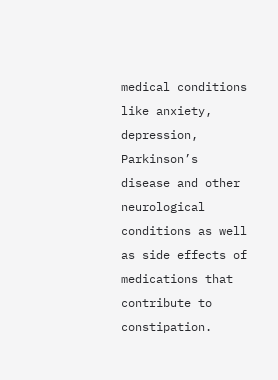medical conditions like anxiety, depression, Parkinson’s disease and other neurological conditions as well as side effects of medications that contribute to constipation.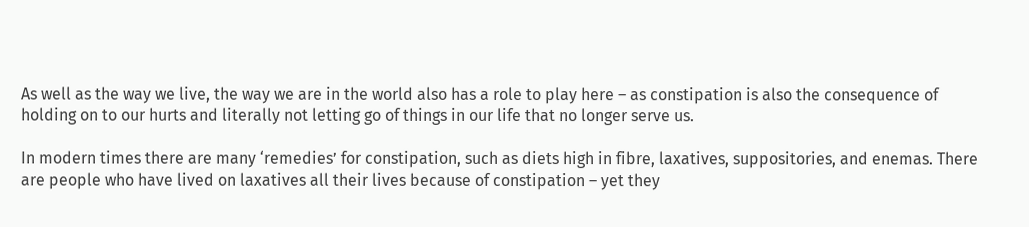As well as the way we live, the way we are in the world also has a role to play here – as constipation is also the consequence of holding on to our hurts and literally not letting go of things in our life that no longer serve us.

In modern times there are many ‘remedies’ for constipation, such as diets high in fibre, laxatives, suppositories, and enemas. There are people who have lived on laxatives all their lives because of constipation – yet they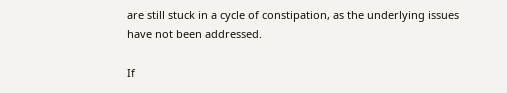are still stuck in a cycle of constipation, as the underlying issues have not been addressed.

If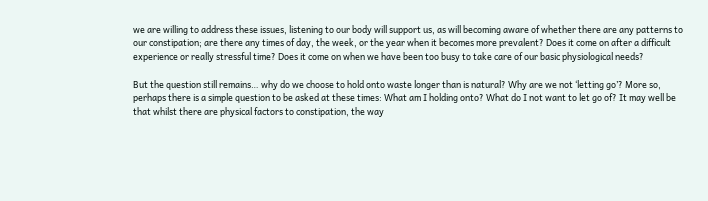we are willing to address these issues, listening to our body will support us, as will becoming aware of whether there are any patterns to our constipation; are there any times of day, the week, or the year when it becomes more prevalent? Does it come on after a difficult experience or really stressful time? Does it come on when we have been too busy to take care of our basic physiological needs?

But the question still remains… why do we choose to hold onto waste longer than is natural? Why are we not ‘letting go’? More so, perhaps there is a simple question to be asked at these times: What am I holding onto? What do I not want to let go of? It may well be that whilst there are physical factors to constipation, the way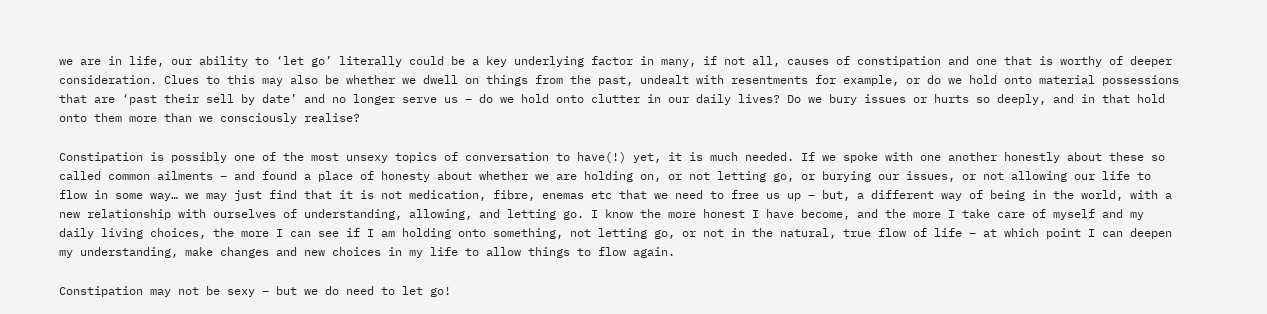we are in life, our ability to ‘let go’ literally could be a key underlying factor in many, if not all, causes of constipation and one that is worthy of deeper consideration. Clues to this may also be whether we dwell on things from the past, undealt with resentments for example, or do we hold onto material possessions that are ‘past their sell by date’ and no longer serve us – do we hold onto clutter in our daily lives? Do we bury issues or hurts so deeply, and in that hold onto them more than we consciously realise?

Constipation is possibly one of the most unsexy topics of conversation to have(!) yet, it is much needed. If we spoke with one another honestly about these so called common ailments – and found a place of honesty about whether we are holding on, or not letting go, or burying our issues, or not allowing our life to flow in some way… we may just find that it is not medication, fibre, enemas etc that we need to free us up – but, a different way of being in the world, with a new relationship with ourselves of understanding, allowing, and letting go. I know the more honest I have become, and the more I take care of myself and my daily living choices, the more I can see if I am holding onto something, not letting go, or not in the natural, true flow of life – at which point I can deepen my understanding, make changes and new choices in my life to allow things to flow again.

Constipation may not be sexy – but we do need to let go!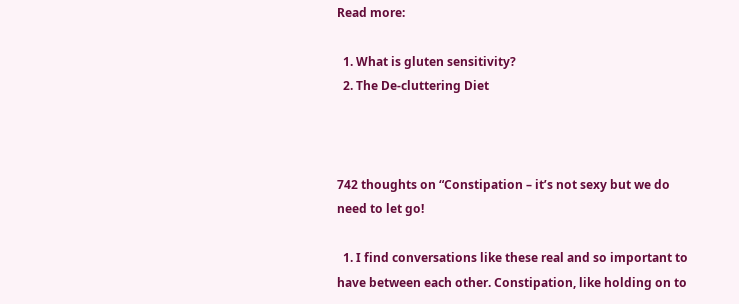Read more:

  1. What is gluten sensitivity?
  2. The De-cluttering Diet



742 thoughts on “Constipation – it’s not sexy but we do need to let go!

  1. I find conversations like these real and so important to have between each other. Constipation, like holding on to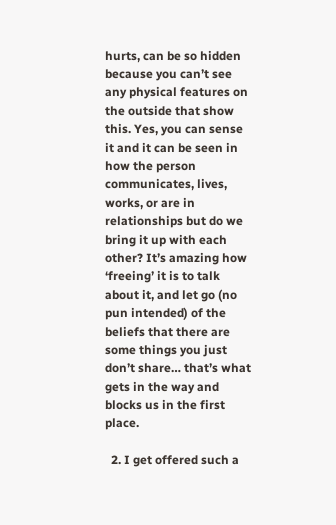hurts, can be so hidden because you can’t see any physical features on the outside that show this. Yes, you can sense it and it can be seen in how the person communicates, lives, works, or are in relationships but do we bring it up with each other? It’s amazing how ‘freeing’ it is to talk about it, and let go (no pun intended) of the beliefs that there are some things you just don’t share… that’s what gets in the way and blocks us in the first place.

  2. I get offered such a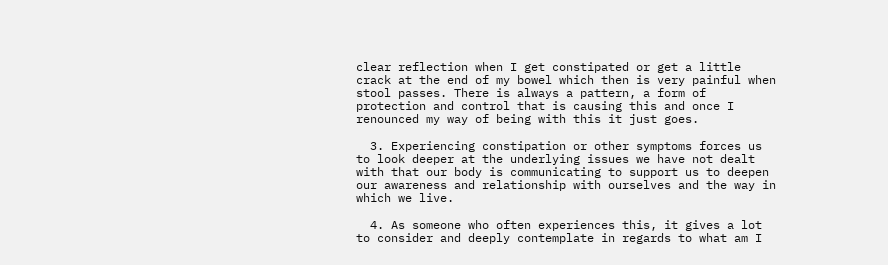clear reflection when I get constipated or get a little crack at the end of my bowel which then is very painful when stool passes. There is always a pattern, a form of protection and control that is causing this and once I renounced my way of being with this it just goes.

  3. Experiencing constipation or other symptoms forces us to look deeper at the underlying issues we have not dealt with that our body is communicating to support us to deepen our awareness and relationship with ourselves and the way in which we live.

  4. As someone who often experiences this, it gives a lot to consider and deeply contemplate in regards to what am I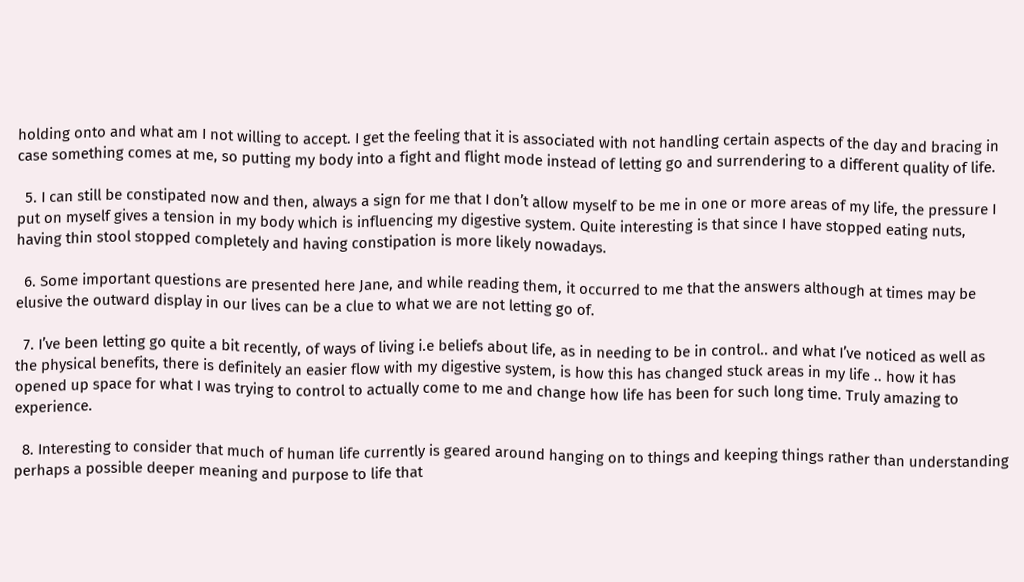holding onto and what am I not willing to accept. I get the feeling that it is associated with not handling certain aspects of the day and bracing in case something comes at me, so putting my body into a fight and flight mode instead of letting go and surrendering to a different quality of life.

  5. I can still be constipated now and then, always a sign for me that I don’t allow myself to be me in one or more areas of my life, the pressure I put on myself gives a tension in my body which is influencing my digestive system. Quite interesting is that since I have stopped eating nuts, having thin stool stopped completely and having constipation is more likely nowadays.

  6. Some important questions are presented here Jane, and while reading them, it occurred to me that the answers although at times may be elusive the outward display in our lives can be a clue to what we are not letting go of.

  7. I’ve been letting go quite a bit recently, of ways of living i.e beliefs about life, as in needing to be in control.. and what I’ve noticed as well as the physical benefits, there is definitely an easier flow with my digestive system, is how this has changed stuck areas in my life .. how it has opened up space for what I was trying to control to actually come to me and change how life has been for such long time. Truly amazing to experience.

  8. Interesting to consider that much of human life currently is geared around hanging on to things and keeping things rather than understanding perhaps a possible deeper meaning and purpose to life that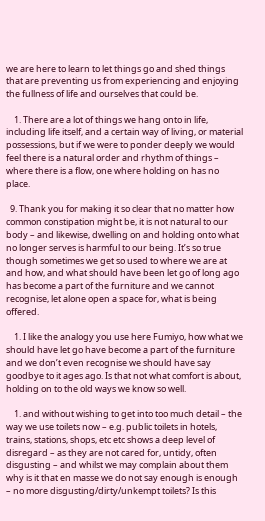we are here to learn to let things go and shed things that are preventing us from experiencing and enjoying the fullness of life and ourselves that could be.

    1. There are a lot of things we hang onto in life, including life itself, and a certain way of living, or material possessions, but if we were to ponder deeply we would feel there is a natural order and rhythm of things – where there is a flow, one where holding on has no place.

  9. Thank you for making it so clear that no matter how common constipation might be, it is not natural to our body – and likewise, dwelling on and holding onto what no longer serves is harmful to our being. It’s so true though sometimes we get so used to where we are at and how, and what should have been let go of long ago has become a part of the furniture and we cannot recognise, let alone open a space for, what is being offered.

    1. I like the analogy you use here Fumiyo, how what we should have let go have become a part of the furniture and we don’t even recognise we should have say goodbye to it ages ago. Is that not what comfort is about, holding on to the old ways we know so well.

    1. and without wishing to get into too much detail – the way we use toilets now – e.g. public toilets in hotels, trains, stations, shops, etc etc shows a deep level of disregard – as they are not cared for, untidy, often disgusting – and whilst we may complain about them why is it that en masse we do not say enough is enough – no more disgusting/dirty/unkempt toilets? Is this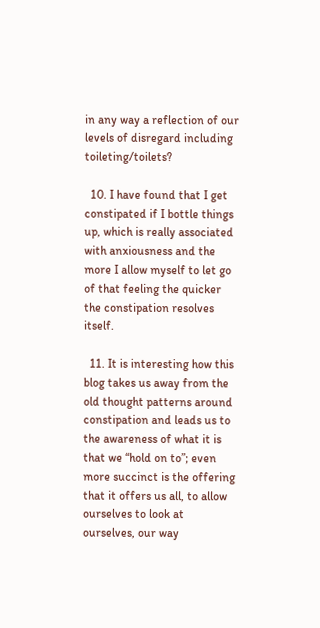in any way a reflection of our levels of disregard including toileting/toilets?

  10. I have found that I get constipated if I bottle things up, which is really associated with anxiousness and the more I allow myself to let go of that feeling the quicker the constipation resolves itself.

  11. It is interesting how this blog takes us away from the old thought patterns around constipation and leads us to the awareness of what it is that we “hold on to”; even more succinct is the offering that it offers us all, to allow ourselves to look at ourselves, our way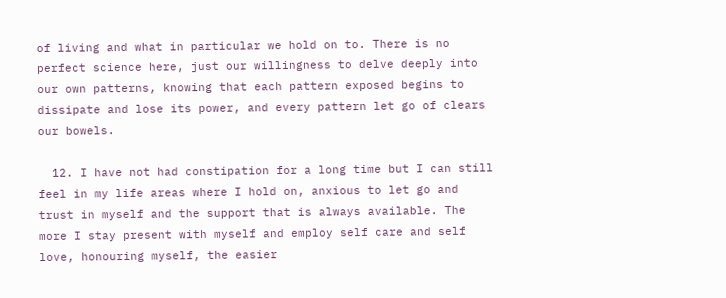of living and what in particular we hold on to. There is no perfect science here, just our willingness to delve deeply into our own patterns, knowing that each pattern exposed begins to dissipate and lose its power, and every pattern let go of clears our bowels.

  12. I have not had constipation for a long time but I can still feel in my life areas where I hold on, anxious to let go and trust in myself and the support that is always available. The more I stay present with myself and employ self care and self love, honouring myself, the easier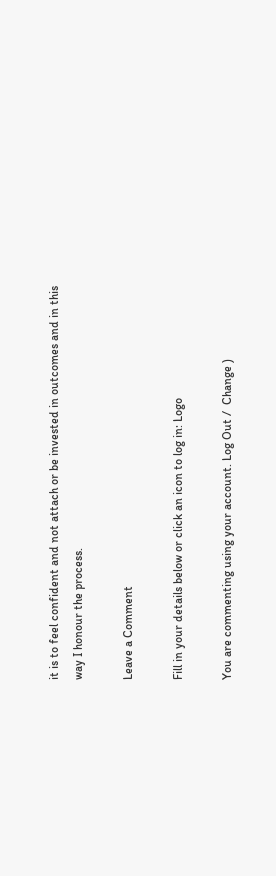it is to feel confident and not attach or be invested in outcomes and in this way I honour the process.

Leave a Comment

Fill in your details below or click an icon to log in: Logo

You are commenting using your account. Log Out /  Change )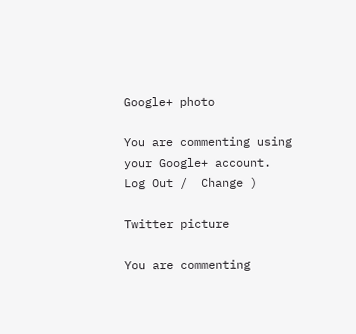Google+ photo

You are commenting using your Google+ account. Log Out /  Change )

Twitter picture

You are commenting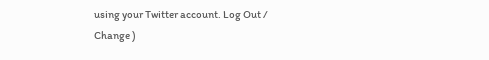using your Twitter account. Log Out /  Change )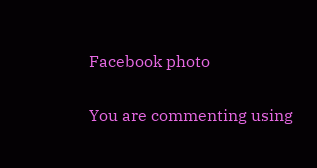Facebook photo

You are commenting using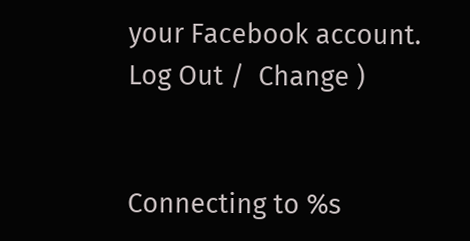your Facebook account. Log Out /  Change )


Connecting to %s